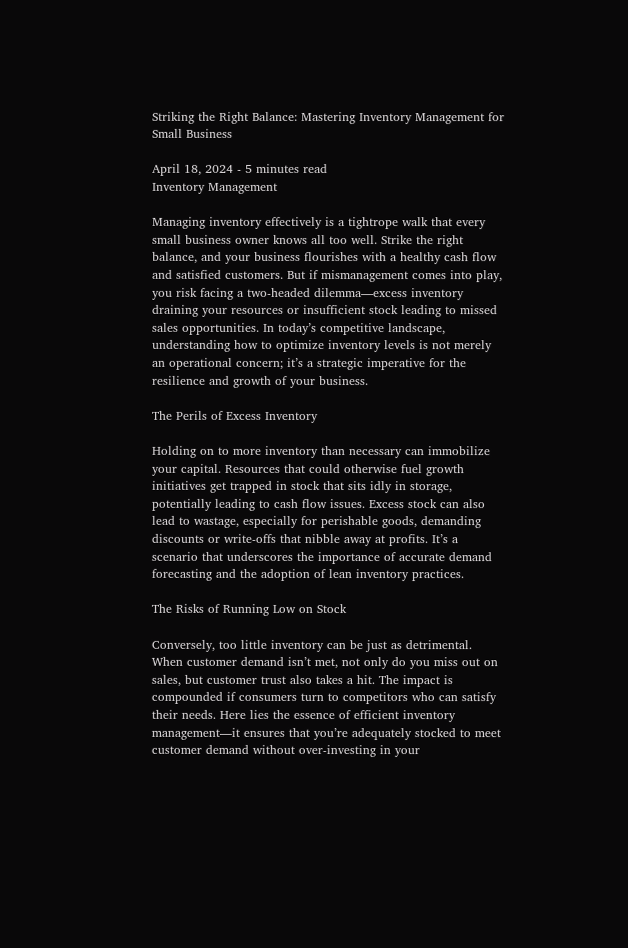Striking the Right Balance: Mastering Inventory Management for Small Business

April 18, 2024 - 5 minutes read
Inventory Management

Managing inventory effectively is a tightrope walk that every small business owner knows all too well. Strike the right balance, and your business flourishes with a healthy cash flow and satisfied customers. But if mismanagement comes into play, you risk facing a two-headed dilemma—excess inventory draining your resources or insufficient stock leading to missed sales opportunities. In today’s competitive landscape, understanding how to optimize inventory levels is not merely an operational concern; it’s a strategic imperative for the resilience and growth of your business.

The Perils of Excess Inventory

Holding on to more inventory than necessary can immobilize your capital. Resources that could otherwise fuel growth initiatives get trapped in stock that sits idly in storage, potentially leading to cash flow issues. Excess stock can also lead to wastage, especially for perishable goods, demanding discounts or write-offs that nibble away at profits. It’s a scenario that underscores the importance of accurate demand forecasting and the adoption of lean inventory practices.

The Risks of Running Low on Stock

Conversely, too little inventory can be just as detrimental. When customer demand isn’t met, not only do you miss out on sales, but customer trust also takes a hit. The impact is compounded if consumers turn to competitors who can satisfy their needs. Here lies the essence of efficient inventory management—it ensures that you’re adequately stocked to meet customer demand without over-investing in your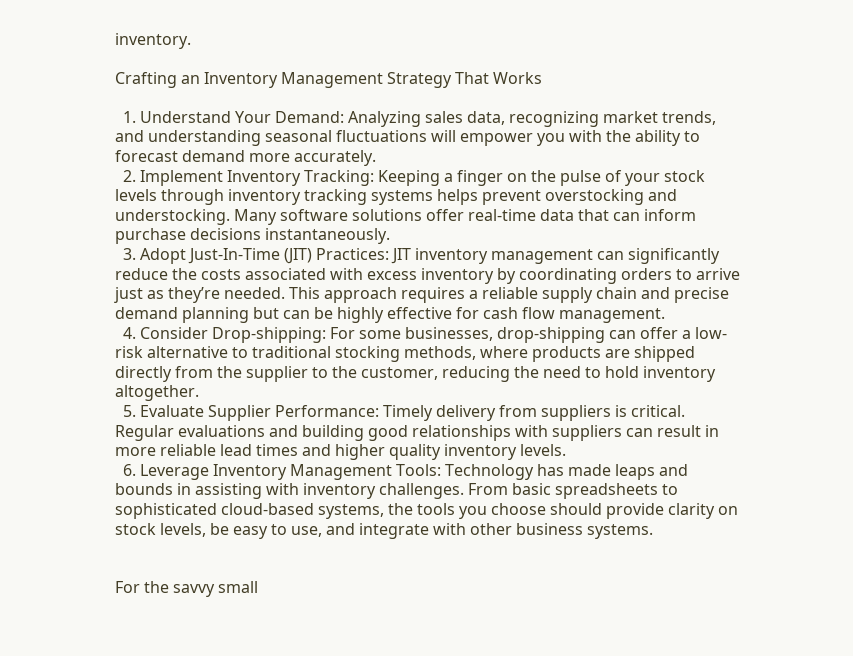inventory.

Crafting an Inventory Management Strategy That Works

  1. Understand Your Demand: Analyzing sales data, recognizing market trends, and understanding seasonal fluctuations will empower you with the ability to forecast demand more accurately.
  2. Implement Inventory Tracking: Keeping a finger on the pulse of your stock levels through inventory tracking systems helps prevent overstocking and understocking. Many software solutions offer real-time data that can inform purchase decisions instantaneously.
  3. Adopt Just-In-Time (JIT) Practices: JIT inventory management can significantly reduce the costs associated with excess inventory by coordinating orders to arrive just as they’re needed. This approach requires a reliable supply chain and precise demand planning but can be highly effective for cash flow management.
  4. Consider Drop-shipping: For some businesses, drop-shipping can offer a low-risk alternative to traditional stocking methods, where products are shipped directly from the supplier to the customer, reducing the need to hold inventory altogether.
  5. Evaluate Supplier Performance: Timely delivery from suppliers is critical. Regular evaluations and building good relationships with suppliers can result in more reliable lead times and higher quality inventory levels.
  6. Leverage Inventory Management Tools: Technology has made leaps and bounds in assisting with inventory challenges. From basic spreadsheets to sophisticated cloud-based systems, the tools you choose should provide clarity on stock levels, be easy to use, and integrate with other business systems.


For the savvy small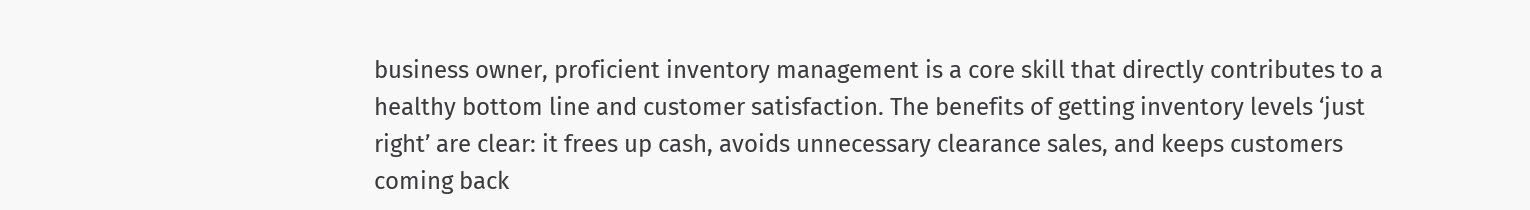business owner, proficient inventory management is a core skill that directly contributes to a healthy bottom line and customer satisfaction. The benefits of getting inventory levels ‘just right’ are clear: it frees up cash, avoids unnecessary clearance sales, and keeps customers coming back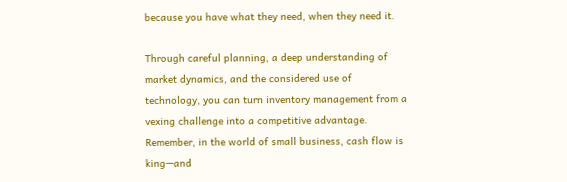because you have what they need, when they need it.

Through careful planning, a deep understanding of market dynamics, and the considered use of technology, you can turn inventory management from a vexing challenge into a competitive advantage. Remember, in the world of small business, cash flow is king—and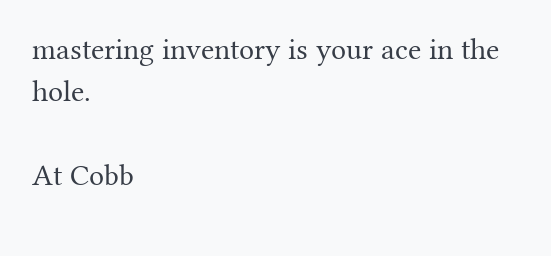mastering inventory is your ace in the hole.

At Cobb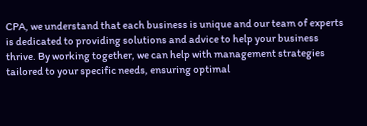CPA, we understand that each business is unique and our team of experts is dedicated to providing solutions and advice to help your business thrive. By working together, we can help with management strategies tailored to your specific needs, ensuring optimal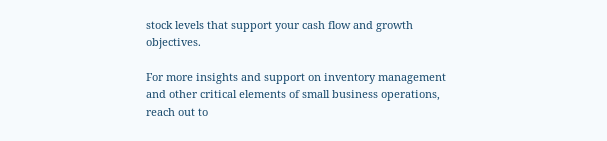stock levels that support your cash flow and growth objectives.

For more insights and support on inventory management and other critical elements of small business operations, reach out to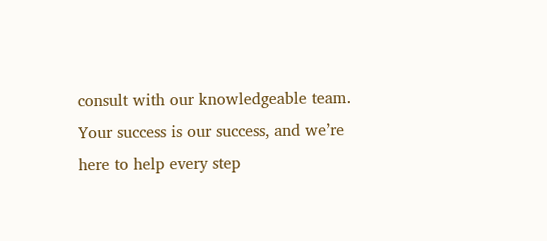consult with our knowledgeable team. Your success is our success, and we’re here to help every step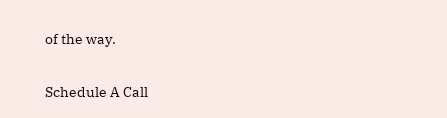of the way.

Schedule A Call